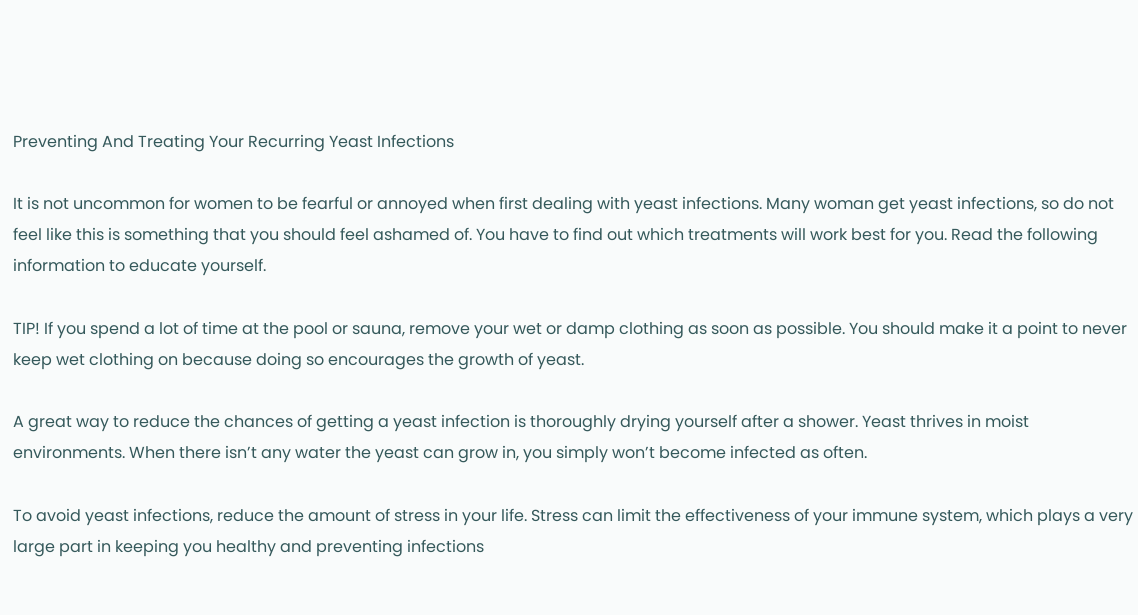Preventing And Treating Your Recurring Yeast Infections

It is not uncommon for women to be fearful or annoyed when first dealing with yeast infections. Many woman get yeast infections, so do not feel like this is something that you should feel ashamed of. You have to find out which treatments will work best for you. Read the following information to educate yourself.

TIP! If you spend a lot of time at the pool or sauna, remove your wet or damp clothing as soon as possible. You should make it a point to never keep wet clothing on because doing so encourages the growth of yeast.

A great way to reduce the chances of getting a yeast infection is thoroughly drying yourself after a shower. Yeast thrives in moist environments. When there isn’t any water the yeast can grow in, you simply won’t become infected as often.

To avoid yeast infections, reduce the amount of stress in your life. Stress can limit the effectiveness of your immune system, which plays a very large part in keeping you healthy and preventing infections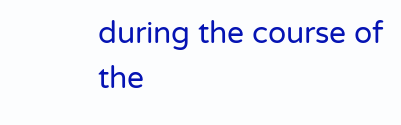during the course of the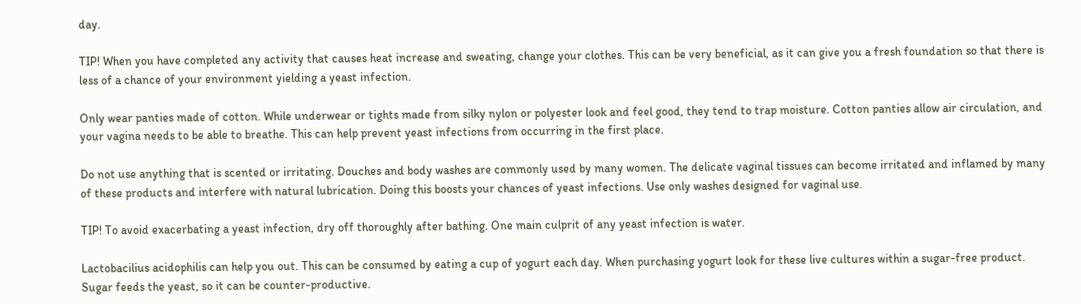day.

TIP! When you have completed any activity that causes heat increase and sweating, change your clothes. This can be very beneficial, as it can give you a fresh foundation so that there is less of a chance of your environment yielding a yeast infection.

Only wear panties made of cotton. While underwear or tights made from silky nylon or polyester look and feel good, they tend to trap moisture. Cotton panties allow air circulation, and your vagina needs to be able to breathe. This can help prevent yeast infections from occurring in the first place.

Do not use anything that is scented or irritating. Douches and body washes are commonly used by many women. The delicate vaginal tissues can become irritated and inflamed by many of these products and interfere with natural lubrication. Doing this boosts your chances of yeast infections. Use only washes designed for vaginal use.

TIP! To avoid exacerbating a yeast infection, dry off thoroughly after bathing. One main culprit of any yeast infection is water.

Lactobacilius acidophilis can help you out. This can be consumed by eating a cup of yogurt each day. When purchasing yogurt look for these live cultures within a sugar-free product. Sugar feeds the yeast, so it can be counter-productive.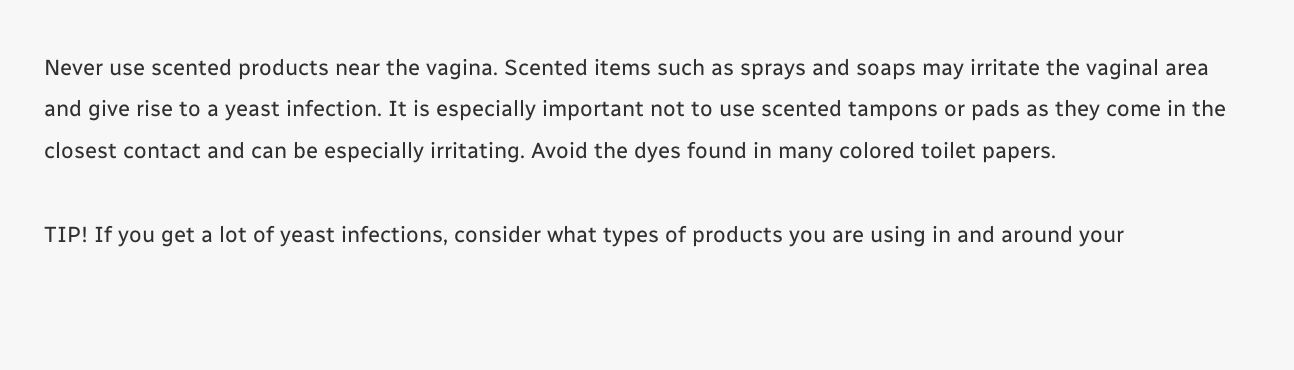Never use scented products near the vagina. Scented items such as sprays and soaps may irritate the vaginal area and give rise to a yeast infection. It is especially important not to use scented tampons or pads as they come in the closest contact and can be especially irritating. Avoid the dyes found in many colored toilet papers.

TIP! If you get a lot of yeast infections, consider what types of products you are using in and around your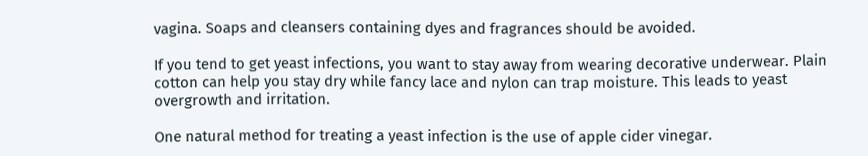vagina. Soaps and cleansers containing dyes and fragrances should be avoided.

If you tend to get yeast infections, you want to stay away from wearing decorative underwear. Plain cotton can help you stay dry while fancy lace and nylon can trap moisture. This leads to yeast overgrowth and irritation.

One natural method for treating a yeast infection is the use of apple cider vinegar.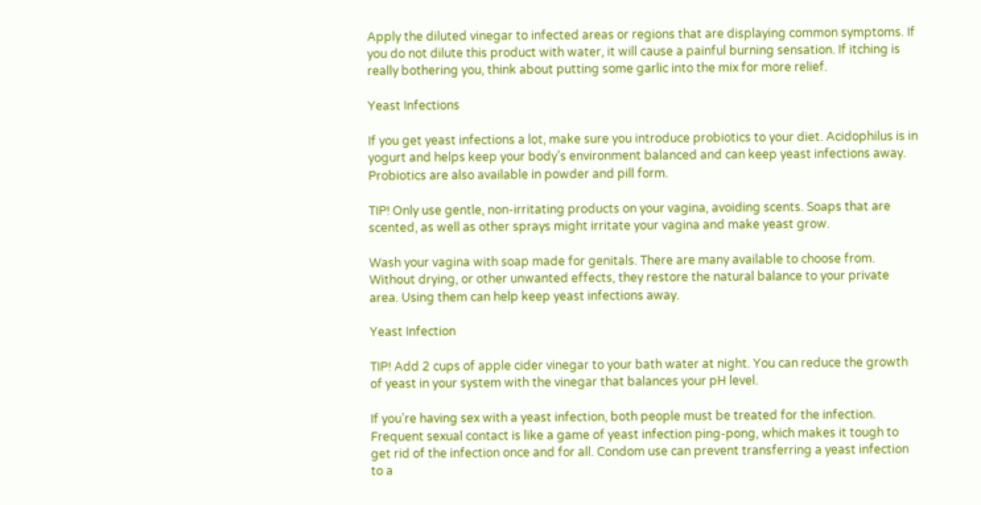Apply the diluted vinegar to infected areas or regions that are displaying common symptoms. If you do not dilute this product with water, it will cause a painful burning sensation. If itching is really bothering you, think about putting some garlic into the mix for more relief.

Yeast Infections

If you get yeast infections a lot, make sure you introduce probiotics to your diet. Acidophilus is in yogurt and helps keep your body’s environment balanced and can keep yeast infections away. Probiotics are also available in powder and pill form.

TIP! Only use gentle, non-irritating products on your vagina, avoiding scents. Soaps that are scented, as well as other sprays might irritate your vagina and make yeast grow.

Wash your vagina with soap made for genitals. There are many available to choose from. Without drying, or other unwanted effects, they restore the natural balance to your private area. Using them can help keep yeast infections away.

Yeast Infection

TIP! Add 2 cups of apple cider vinegar to your bath water at night. You can reduce the growth of yeast in your system with the vinegar that balances your pH level.

If you’re having sex with a yeast infection, both people must be treated for the infection. Frequent sexual contact is like a game of yeast infection ping-pong, which makes it tough to get rid of the infection once and for all. Condom use can prevent transferring a yeast infection to a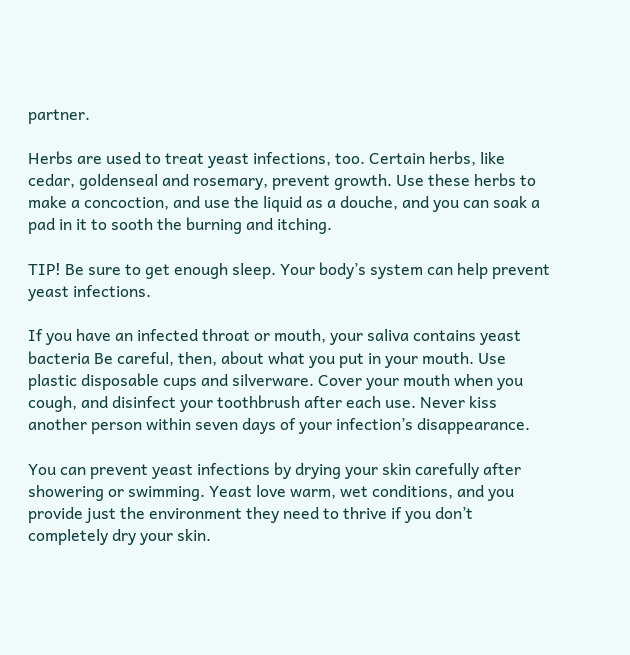partner.

Herbs are used to treat yeast infections, too. Certain herbs, like cedar, goldenseal and rosemary, prevent growth. Use these herbs to make a concoction, and use the liquid as a douche, and you can soak a pad in it to sooth the burning and itching.

TIP! Be sure to get enough sleep. Your body’s system can help prevent yeast infections.

If you have an infected throat or mouth, your saliva contains yeast bacteria Be careful, then, about what you put in your mouth. Use plastic disposable cups and silverware. Cover your mouth when you cough, and disinfect your toothbrush after each use. Never kiss another person within seven days of your infection’s disappearance.

You can prevent yeast infections by drying your skin carefully after showering or swimming. Yeast love warm, wet conditions, and you provide just the environment they need to thrive if you don’t completely dry your skin.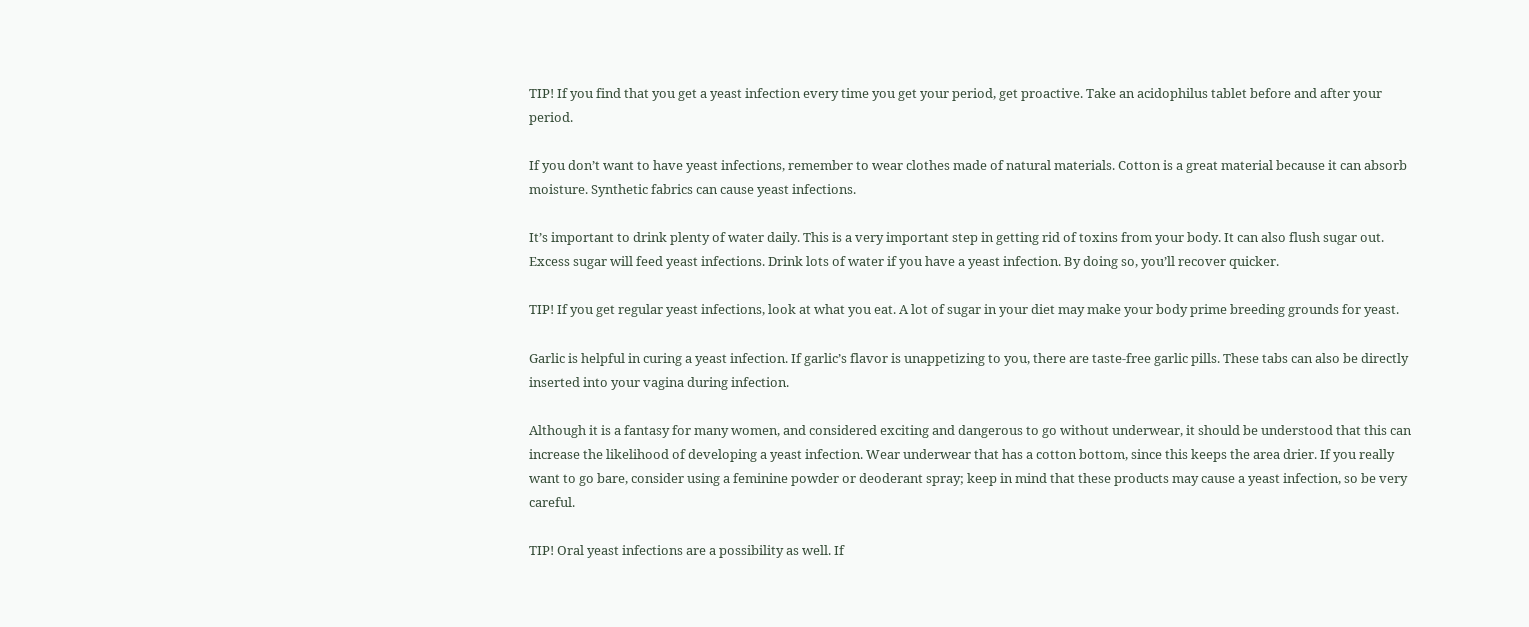TIP! If you find that you get a yeast infection every time you get your period, get proactive. Take an acidophilus tablet before and after your period.

If you don’t want to have yeast infections, remember to wear clothes made of natural materials. Cotton is a great material because it can absorb moisture. Synthetic fabrics can cause yeast infections.

It’s important to drink plenty of water daily. This is a very important step in getting rid of toxins from your body. It can also flush sugar out. Excess sugar will feed yeast infections. Drink lots of water if you have a yeast infection. By doing so, you’ll recover quicker.

TIP! If you get regular yeast infections, look at what you eat. A lot of sugar in your diet may make your body prime breeding grounds for yeast.

Garlic is helpful in curing a yeast infection. If garlic’s flavor is unappetizing to you, there are taste-free garlic pills. These tabs can also be directly inserted into your vagina during infection.

Although it is a fantasy for many women, and considered exciting and dangerous to go without underwear, it should be understood that this can increase the likelihood of developing a yeast infection. Wear underwear that has a cotton bottom, since this keeps the area drier. If you really want to go bare, consider using a feminine powder or deoderant spray; keep in mind that these products may cause a yeast infection, so be very careful.

TIP! Oral yeast infections are a possibility as well. If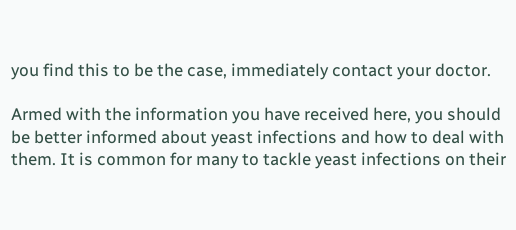you find this to be the case, immediately contact your doctor.

Armed with the information you have received here, you should be better informed about yeast infections and how to deal with them. It is common for many to tackle yeast infections on their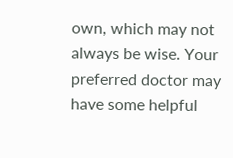own, which may not always be wise. Your preferred doctor may have some helpful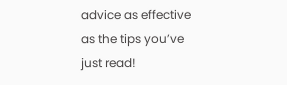advice as effective as the tips you’ve just read!